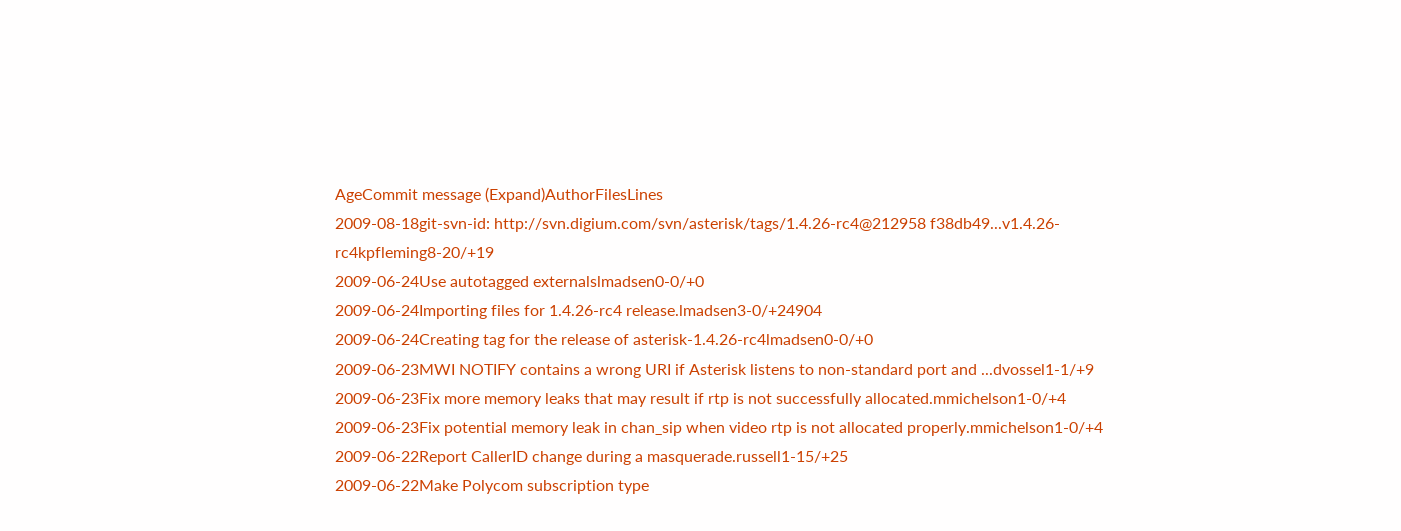AgeCommit message (Expand)AuthorFilesLines
2009-08-18git-svn-id: http://svn.digium.com/svn/asterisk/tags/1.4.26-rc4@212958 f38db49...v1.4.26-rc4kpfleming8-20/+19
2009-06-24Use autotagged externalslmadsen0-0/+0
2009-06-24Importing files for 1.4.26-rc4 release.lmadsen3-0/+24904
2009-06-24Creating tag for the release of asterisk-1.4.26-rc4lmadsen0-0/+0
2009-06-23MWI NOTIFY contains a wrong URI if Asterisk listens to non-standard port and ...dvossel1-1/+9
2009-06-23Fix more memory leaks that may result if rtp is not successfully allocated.mmichelson1-0/+4
2009-06-23Fix potential memory leak in chan_sip when video rtp is not allocated properly.mmichelson1-0/+4
2009-06-22Report CallerID change during a masquerade.russell1-15/+25
2009-06-22Make Polycom subscription type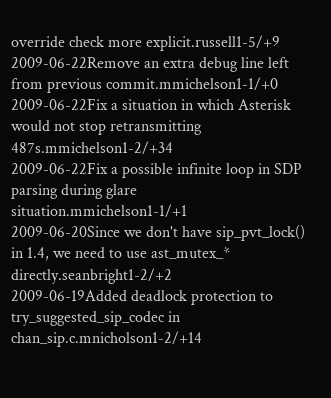override check more explicit.russell1-5/+9
2009-06-22Remove an extra debug line left from previous commit.mmichelson1-1/+0
2009-06-22Fix a situation in which Asterisk would not stop retransmitting 487s.mmichelson1-2/+34
2009-06-22Fix a possible infinite loop in SDP parsing during glare situation.mmichelson1-1/+1
2009-06-20Since we don't have sip_pvt_lock() in 1.4, we need to use ast_mutex_* directly.seanbright1-2/+2
2009-06-19Added deadlock protection to try_suggested_sip_codec in chan_sip.c.mnicholson1-2/+14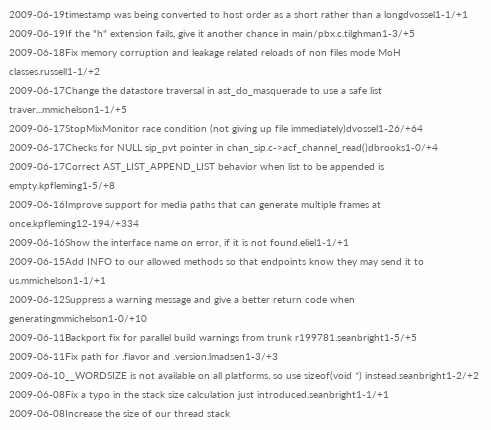2009-06-19timestamp was being converted to host order as a short rather than a longdvossel1-1/+1
2009-06-19If the "h" extension fails, give it another chance in main/pbx.c.tilghman1-3/+5
2009-06-18Fix memory corruption and leakage related reloads of non files mode MoH classes.russell1-1/+2
2009-06-17Change the datastore traversal in ast_do_masquerade to use a safe list traver...mmichelson1-1/+5
2009-06-17StopMixMonitor race condition (not giving up file immediately)dvossel1-26/+64
2009-06-17Checks for NULL sip_pvt pointer in chan_sip.c->acf_channel_read()dbrooks1-0/+4
2009-06-17Correct AST_LIST_APPEND_LIST behavior when list to be appended is empty.kpfleming1-5/+8
2009-06-16Improve support for media paths that can generate multiple frames at once.kpfleming12-194/+334
2009-06-16Show the interface name on error, if it is not found.eliel1-1/+1
2009-06-15Add INFO to our allowed methods so that endpoints know they may send it to us.mmichelson1-1/+1
2009-06-12Suppress a warning message and give a better return code when generatingmmichelson1-0/+10
2009-06-11Backport fix for parallel build warnings from trunk r199781.seanbright1-5/+5
2009-06-11Fix path for .flavor and .version.lmadsen1-3/+3
2009-06-10__WORDSIZE is not available on all platforms, so use sizeof(void *) instead.seanbright1-2/+2
2009-06-08Fix a typo in the stack size calculation just introduced.seanbright1-1/+1
2009-06-08Increase the size of our thread stack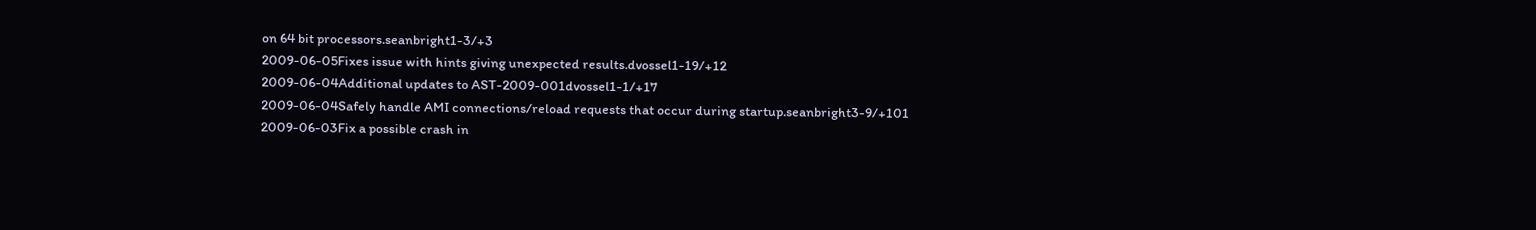on 64 bit processors.seanbright1-3/+3
2009-06-05Fixes issue with hints giving unexpected results.dvossel1-19/+12
2009-06-04Additional updates to AST-2009-001dvossel1-1/+17
2009-06-04Safely handle AMI connections/reload requests that occur during startup.seanbright3-9/+101
2009-06-03Fix a possible crash in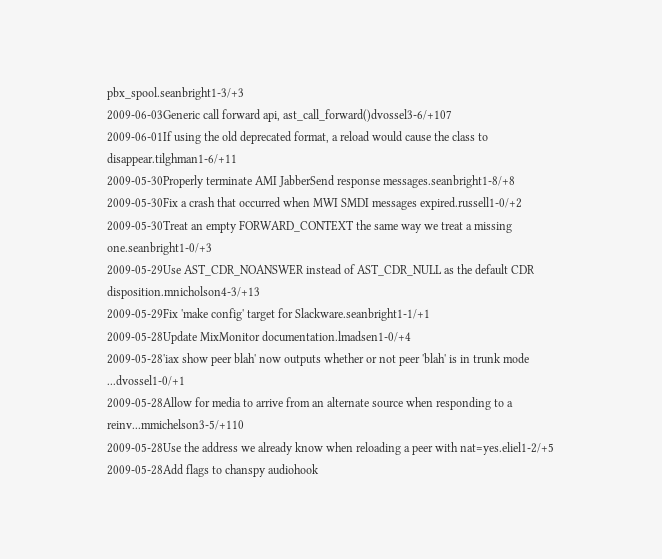pbx_spool.seanbright1-3/+3
2009-06-03Generic call forward api, ast_call_forward()dvossel3-6/+107
2009-06-01If using the old deprecated format, a reload would cause the class to disappear.tilghman1-6/+11
2009-05-30Properly terminate AMI JabberSend response messages.seanbright1-8/+8
2009-05-30Fix a crash that occurred when MWI SMDI messages expired.russell1-0/+2
2009-05-30Treat an empty FORWARD_CONTEXT the same way we treat a missing one.seanbright1-0/+3
2009-05-29Use AST_CDR_NOANSWER instead of AST_CDR_NULL as the default CDR disposition.mnicholson4-3/+13
2009-05-29Fix 'make config' target for Slackware.seanbright1-1/+1
2009-05-28Update MixMonitor documentation.lmadsen1-0/+4
2009-05-28'iax show peer blah' now outputs whether or not peer 'blah' is in trunk mode ...dvossel1-0/+1
2009-05-28Allow for media to arrive from an alternate source when responding to a reinv...mmichelson3-5/+110
2009-05-28Use the address we already know when reloading a peer with nat=yes.eliel1-2/+5
2009-05-28Add flags to chanspy audiohook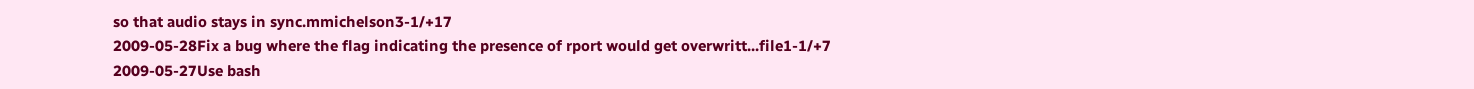so that audio stays in sync.mmichelson3-1/+17
2009-05-28Fix a bug where the flag indicating the presence of rport would get overwritt...file1-1/+7
2009-05-27Use bash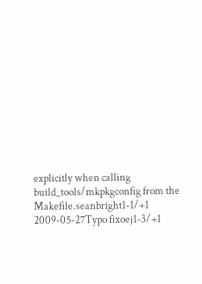explicitly when calling build_tools/mkpkgconfig from the Makefile.seanbright1-1/+1
2009-05-27Typo fixoej1-3/+1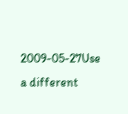2009-05-27Use a different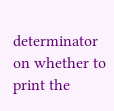determinator on whether to print the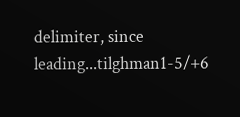delimiter, since leading...tilghman1-5/+6